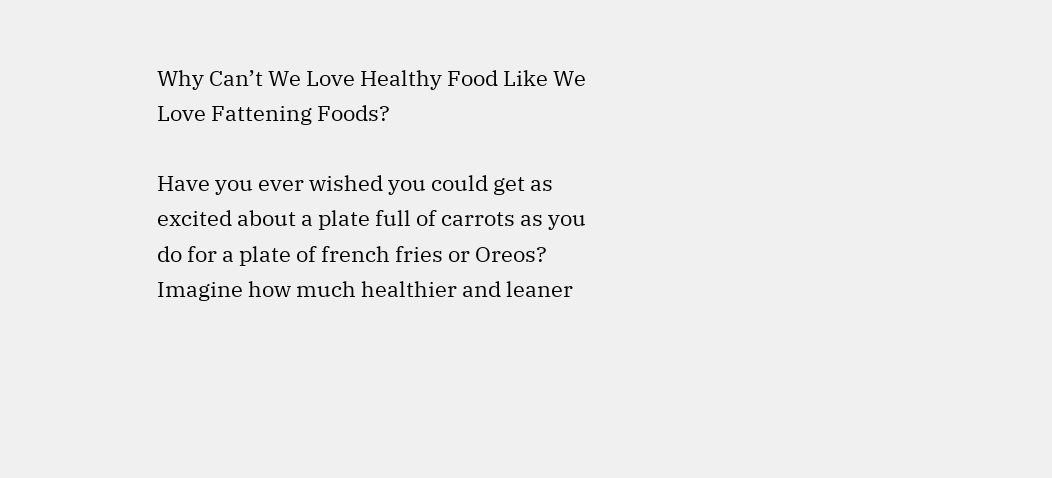Why Can’t We Love Healthy Food Like We Love Fattening Foods?

Have you ever wished you could get as excited about a plate full of carrots as you do for a plate of french fries or Oreos? Imagine how much healthier and leaner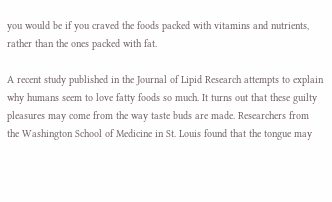you would be if you craved the foods packed with vitamins and nutrients, rather than the ones packed with fat.

A recent study published in the Journal of Lipid Research attempts to explain why humans seem to love fatty foods so much. It turns out that these guilty pleasures may come from the way taste buds are made. Researchers from the Washington School of Medicine in St. Louis found that the tongue may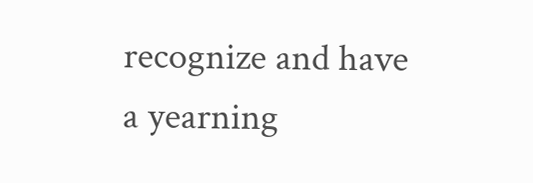recognize and have a yearning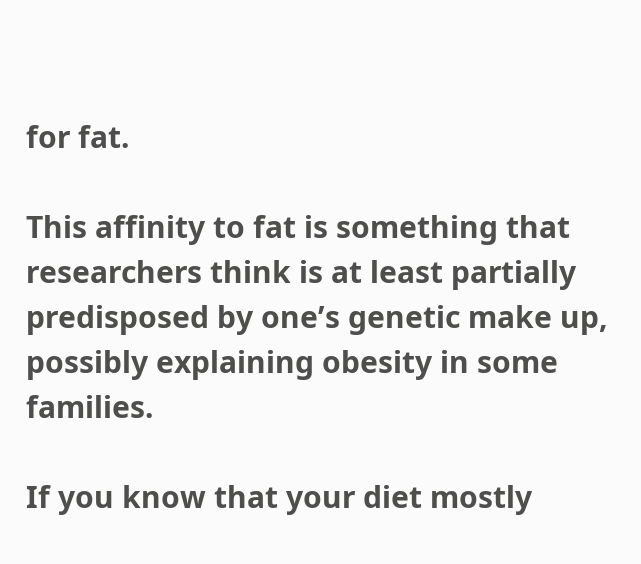for fat.

This affinity to fat is something that researchers think is at least partially predisposed by one’s genetic make up, possibly explaining obesity in some families.

If you know that your diet mostly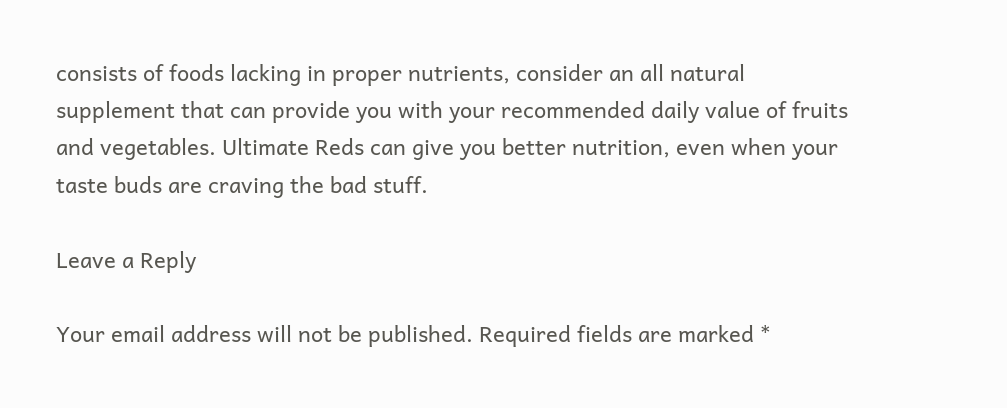consists of foods lacking in proper nutrients, consider an all natural supplement that can provide you with your recommended daily value of fruits and vegetables. Ultimate Reds can give you better nutrition, even when your taste buds are craving the bad stuff.

Leave a Reply

Your email address will not be published. Required fields are marked *